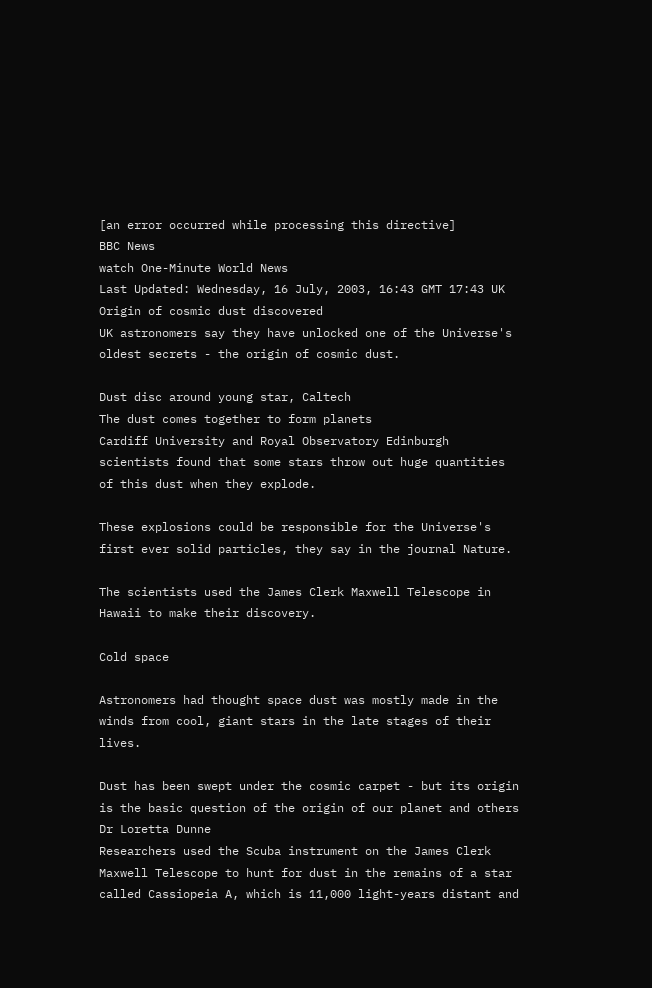[an error occurred while processing this directive]
BBC News
watch One-Minute World News
Last Updated: Wednesday, 16 July, 2003, 16:43 GMT 17:43 UK
Origin of cosmic dust discovered
UK astronomers say they have unlocked one of the Universe's oldest secrets - the origin of cosmic dust.

Dust disc around young star, Caltech
The dust comes together to form planets
Cardiff University and Royal Observatory Edinburgh scientists found that some stars throw out huge quantities of this dust when they explode.

These explosions could be responsible for the Universe's first ever solid particles, they say in the journal Nature.

The scientists used the James Clerk Maxwell Telescope in Hawaii to make their discovery.

Cold space

Astronomers had thought space dust was mostly made in the winds from cool, giant stars in the late stages of their lives.

Dust has been swept under the cosmic carpet - but its origin is the basic question of the origin of our planet and others
Dr Loretta Dunne
Researchers used the Scuba instrument on the James Clerk Maxwell Telescope to hunt for dust in the remains of a star called Cassiopeia A, which is 11,000 light-years distant and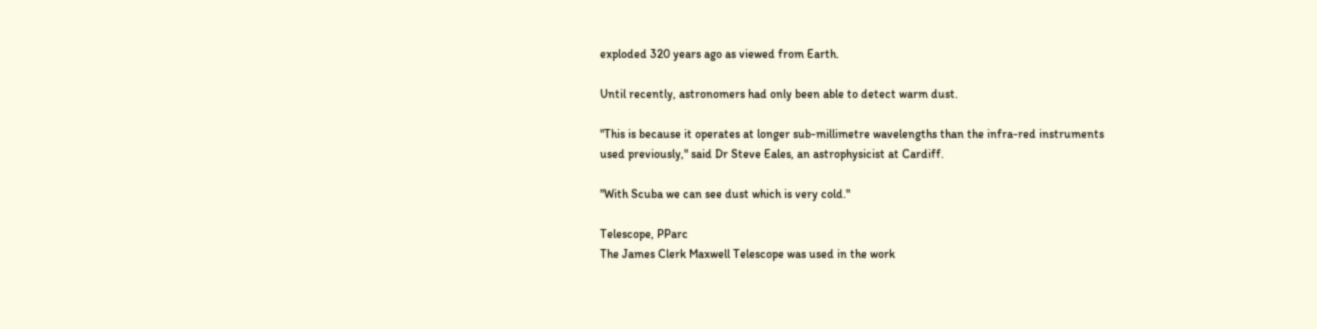exploded 320 years ago as viewed from Earth.

Until recently, astronomers had only been able to detect warm dust.

"This is because it operates at longer sub-millimetre wavelengths than the infra-red instruments used previously," said Dr Steve Eales, an astrophysicist at Cardiff.

"With Scuba we can see dust which is very cold."

Telescope, PParc
The James Clerk Maxwell Telescope was used in the work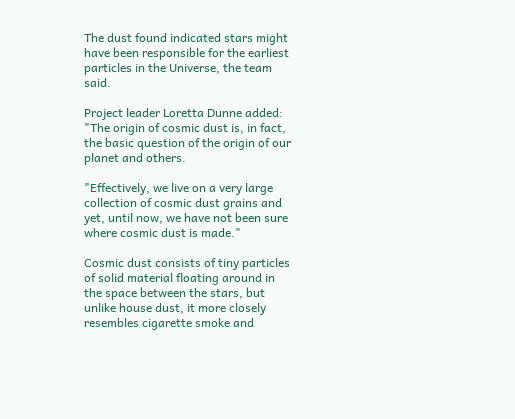The dust found indicated stars might have been responsible for the earliest particles in the Universe, the team said.

Project leader Loretta Dunne added: "The origin of cosmic dust is, in fact, the basic question of the origin of our planet and others.

"Effectively, we live on a very large collection of cosmic dust grains and yet, until now, we have not been sure where cosmic dust is made."

Cosmic dust consists of tiny particles of solid material floating around in the space between the stars, but unlike house dust, it more closely resembles cigarette smoke and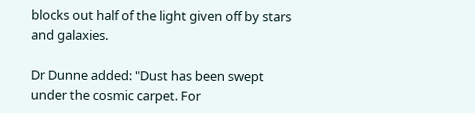blocks out half of the light given off by stars and galaxies.

Dr Dunne added: "Dust has been swept under the cosmic carpet. For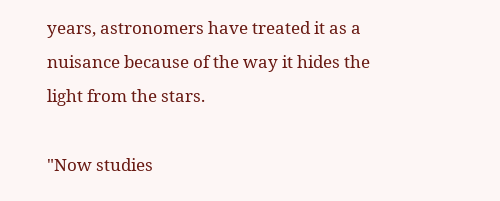years, astronomers have treated it as a nuisance because of the way it hides the light from the stars.

"Now studies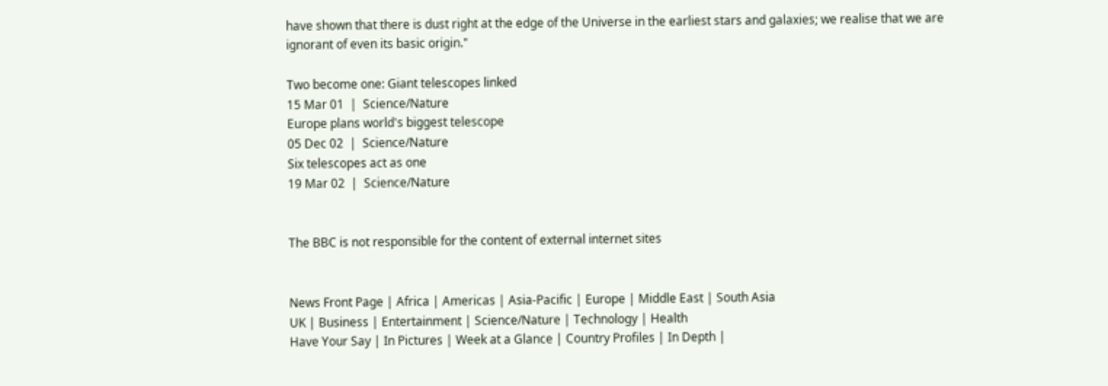have shown that there is dust right at the edge of the Universe in the earliest stars and galaxies; we realise that we are ignorant of even its basic origin."

Two become one: Giant telescopes linked
15 Mar 01  |  Science/Nature
Europe plans world's biggest telescope
05 Dec 02  |  Science/Nature
Six telescopes act as one
19 Mar 02  |  Science/Nature


The BBC is not responsible for the content of external internet sites


News Front Page | Africa | Americas | Asia-Pacific | Europe | Middle East | South Asia
UK | Business | Entertainment | Science/Nature | Technology | Health
Have Your Say | In Pictures | Week at a Glance | Country Profiles | In Depth |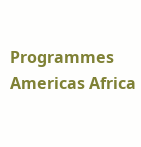Programmes
Americas Africa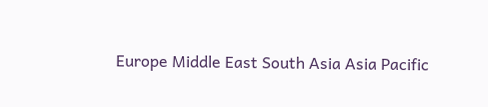Europe Middle East South Asia Asia Pacific